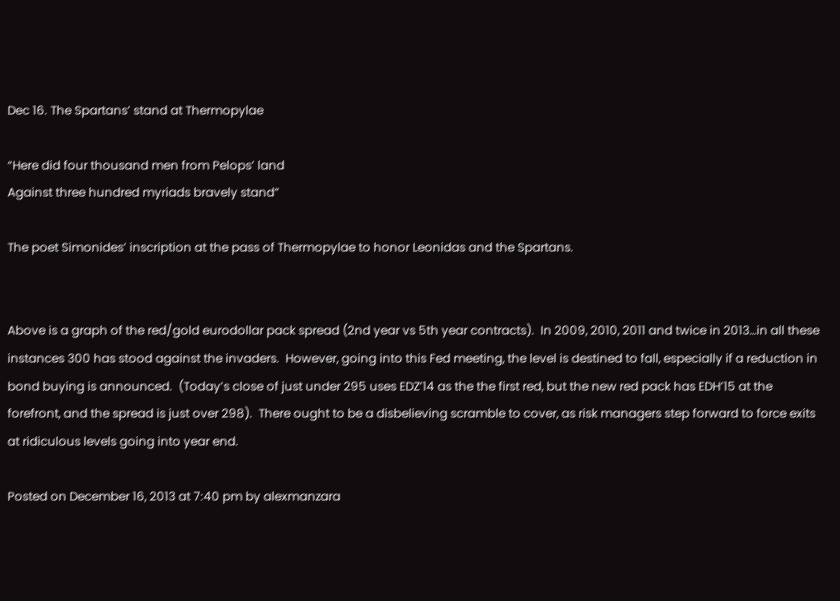Dec 16. The Spartans’ stand at Thermopylae

“Here did four thousand men from Pelops’ land
Against three hundred myriads bravely stand”

The poet Simonides’ inscription at the pass of Thermopylae to honor Leonidas and the Spartans.


Above is a graph of the red/gold eurodollar pack spread (2nd year vs 5th year contracts).  In 2009, 2010, 2011 and twice in 2013…in all these instances 300 has stood against the invaders.  However, going into this Fed meeting, the level is destined to fall, especially if a reduction in bond buying is announced.  (Today’s close of just under 295 uses EDZ’14 as the the first red, but the new red pack has EDH’15 at the forefront, and the spread is just over 298).  There ought to be a disbelieving scramble to cover, as risk managers step forward to force exits at ridiculous levels going into year end.

Posted on December 16, 2013 at 7:40 pm by alexmanzara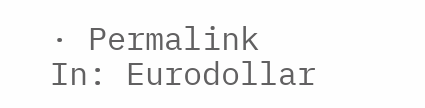· Permalink
In: Eurodollar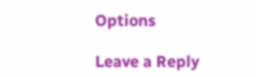Options

Leave a Reply